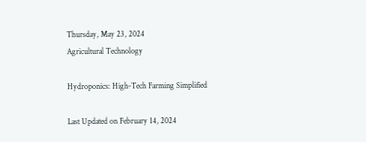Thursday, May 23, 2024
Agricultural Technology

Hydroponics: High-Tech Farming Simplified

Last Updated on February 14, 2024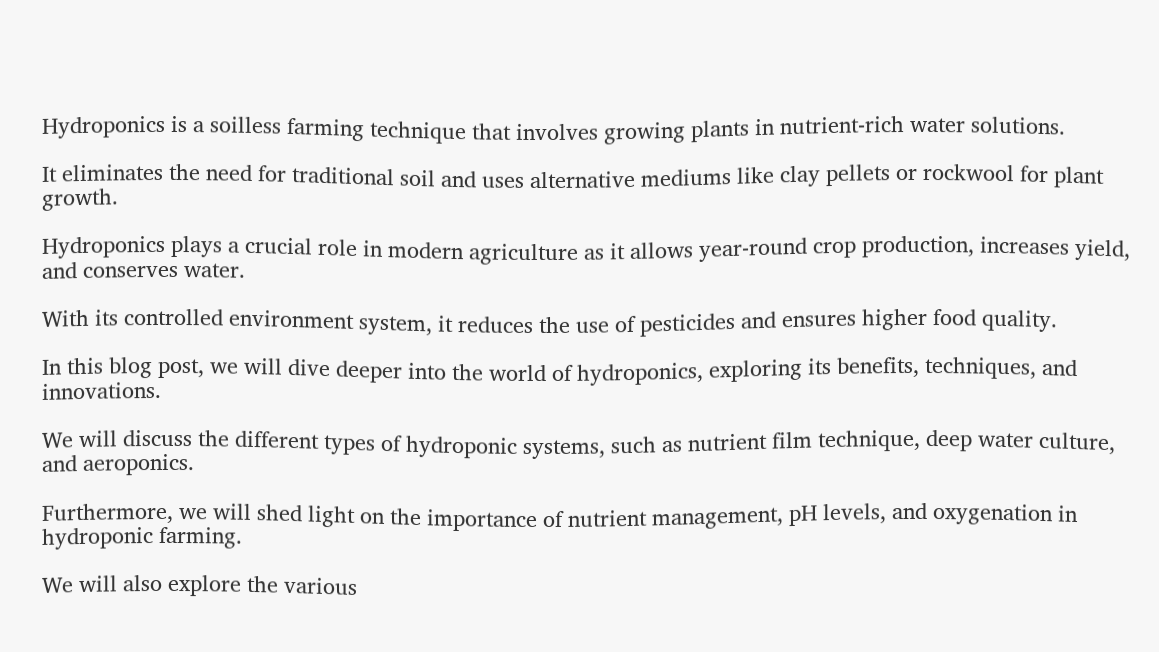Hydroponics is a soilless farming technique that involves growing plants in nutrient-rich water solutions.

It eliminates the need for traditional soil and uses alternative mediums like clay pellets or rockwool for plant growth.

Hydroponics plays a crucial role in modern agriculture as it allows year-round crop production, increases yield, and conserves water.

With its controlled environment system, it reduces the use of pesticides and ensures higher food quality.

In this blog post, we will dive deeper into the world of hydroponics, exploring its benefits, techniques, and innovations.

We will discuss the different types of hydroponic systems, such as nutrient film technique, deep water culture, and aeroponics.

Furthermore, we will shed light on the importance of nutrient management, pH levels, and oxygenation in hydroponic farming.

We will also explore the various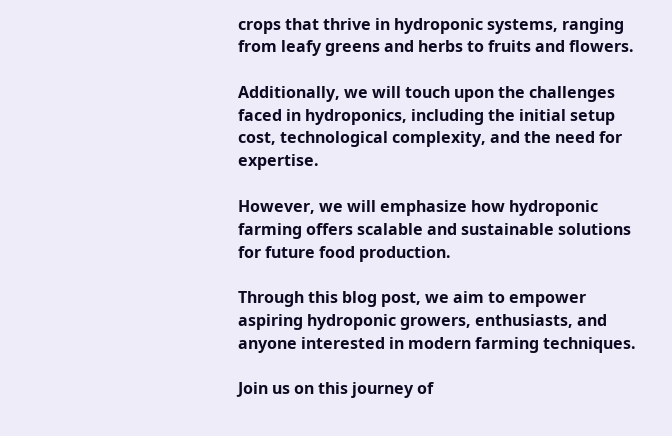crops that thrive in hydroponic systems, ranging from leafy greens and herbs to fruits and flowers.

Additionally, we will touch upon the challenges faced in hydroponics, including the initial setup cost, technological complexity, and the need for expertise.

However, we will emphasize how hydroponic farming offers scalable and sustainable solutions for future food production.

Through this blog post, we aim to empower aspiring hydroponic growers, enthusiasts, and anyone interested in modern farming techniques.

Join us on this journey of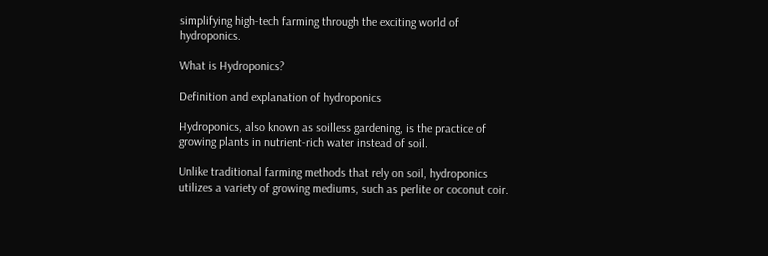simplifying high-tech farming through the exciting world of hydroponics.

What is Hydroponics?

Definition and explanation of hydroponics

Hydroponics, also known as soilless gardening, is the practice of growing plants in nutrient-rich water instead of soil.

Unlike traditional farming methods that rely on soil, hydroponics utilizes a variety of growing mediums, such as perlite or coconut coir.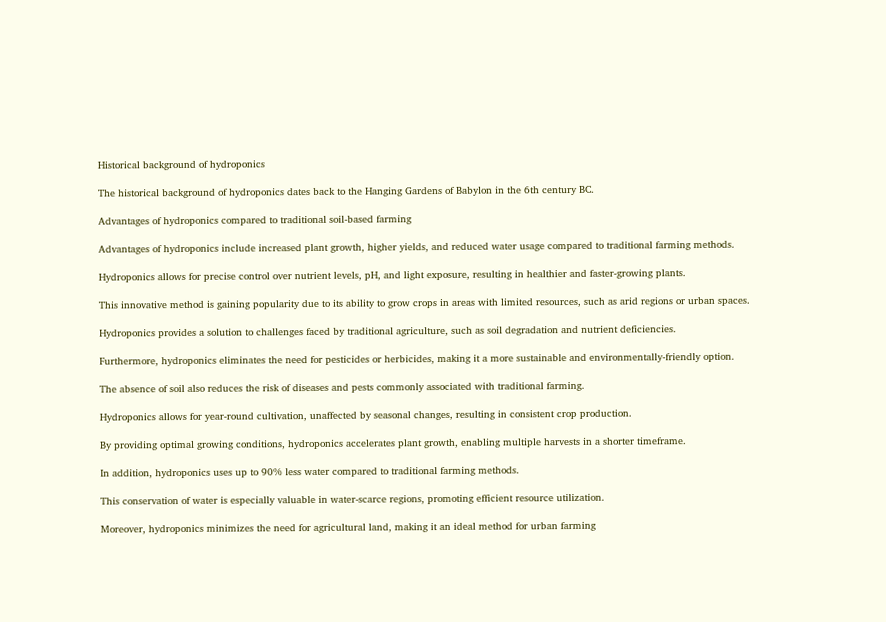Historical background of hydroponics

The historical background of hydroponics dates back to the Hanging Gardens of Babylon in the 6th century BC.

Advantages of hydroponics compared to traditional soil-based farming

Advantages of hydroponics include increased plant growth, higher yields, and reduced water usage compared to traditional farming methods.

Hydroponics allows for precise control over nutrient levels, pH, and light exposure, resulting in healthier and faster-growing plants.

This innovative method is gaining popularity due to its ability to grow crops in areas with limited resources, such as arid regions or urban spaces.

Hydroponics provides a solution to challenges faced by traditional agriculture, such as soil degradation and nutrient deficiencies.

Furthermore, hydroponics eliminates the need for pesticides or herbicides, making it a more sustainable and environmentally-friendly option.

The absence of soil also reduces the risk of diseases and pests commonly associated with traditional farming.

Hydroponics allows for year-round cultivation, unaffected by seasonal changes, resulting in consistent crop production.

By providing optimal growing conditions, hydroponics accelerates plant growth, enabling multiple harvests in a shorter timeframe.

In addition, hydroponics uses up to 90% less water compared to traditional farming methods.

This conservation of water is especially valuable in water-scarce regions, promoting efficient resource utilization.

Moreover, hydroponics minimizes the need for agricultural land, making it an ideal method for urban farming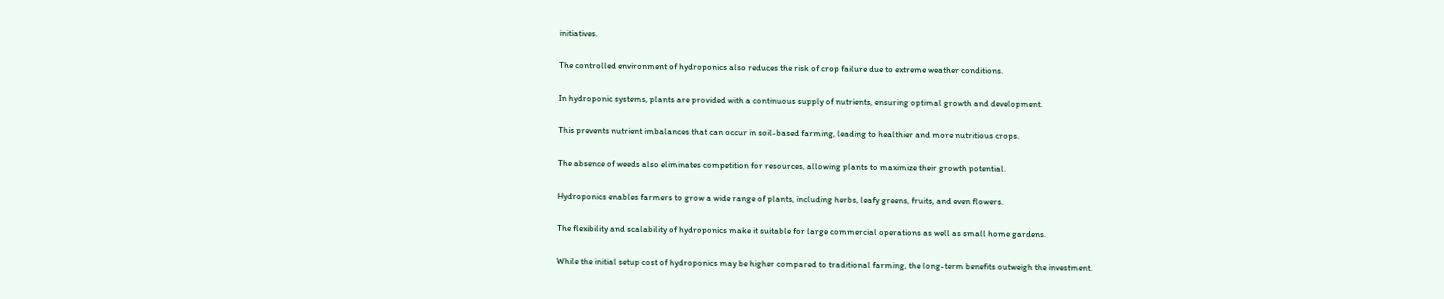initiatives.

The controlled environment of hydroponics also reduces the risk of crop failure due to extreme weather conditions.

In hydroponic systems, plants are provided with a continuous supply of nutrients, ensuring optimal growth and development.

This prevents nutrient imbalances that can occur in soil-based farming, leading to healthier and more nutritious crops.

The absence of weeds also eliminates competition for resources, allowing plants to maximize their growth potential.

Hydroponics enables farmers to grow a wide range of plants, including herbs, leafy greens, fruits, and even flowers.

The flexibility and scalability of hydroponics make it suitable for large commercial operations as well as small home gardens.

While the initial setup cost of hydroponics may be higher compared to traditional farming, the long-term benefits outweigh the investment.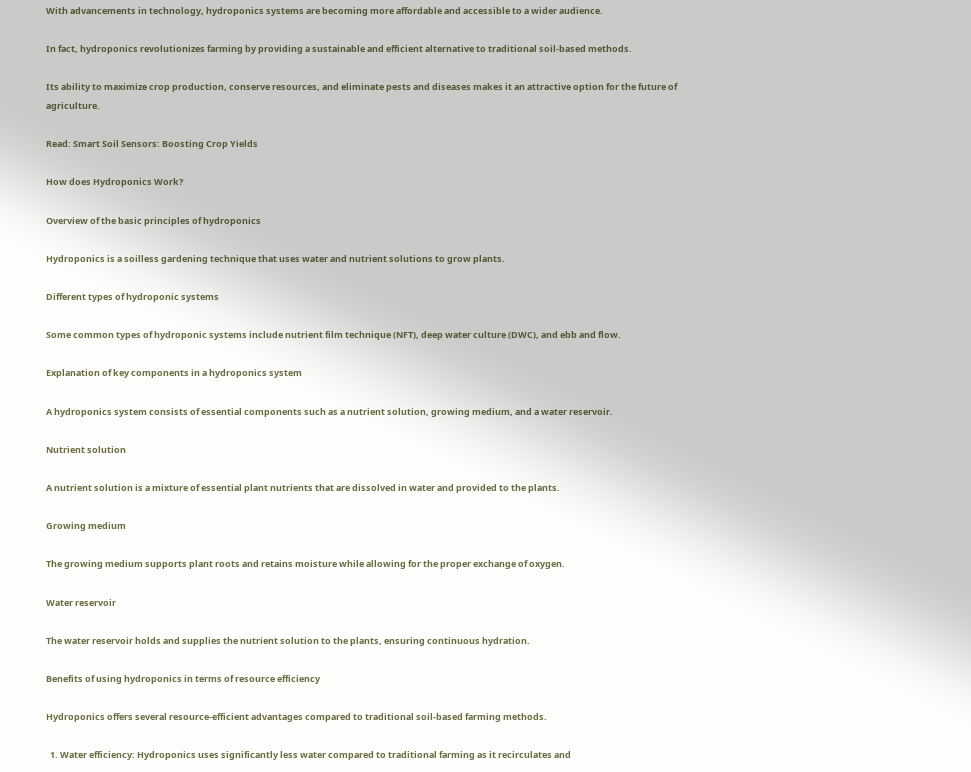With advancements in technology, hydroponics systems are becoming more affordable and accessible to a wider audience.

In fact, hydroponics revolutionizes farming by providing a sustainable and efficient alternative to traditional soil-based methods.

Its ability to maximize crop production, conserve resources, and eliminate pests and diseases makes it an attractive option for the future of agriculture.

Read: Smart Soil Sensors: Boosting Crop Yields

How does Hydroponics Work?

Overview of the basic principles of hydroponics

Hydroponics is a soilless gardening technique that uses water and nutrient solutions to grow plants.

Different types of hydroponic systems

Some common types of hydroponic systems include nutrient film technique (NFT), deep water culture (DWC), and ebb and flow.

Explanation of key components in a hydroponics system

A hydroponics system consists of essential components such as a nutrient solution, growing medium, and a water reservoir.

Nutrient solution

A nutrient solution is a mixture of essential plant nutrients that are dissolved in water and provided to the plants.

Growing medium

The growing medium supports plant roots and retains moisture while allowing for the proper exchange of oxygen.

Water reservoir

The water reservoir holds and supplies the nutrient solution to the plants, ensuring continuous hydration.

Benefits of using hydroponics in terms of resource efficiency

Hydroponics offers several resource-efficient advantages compared to traditional soil-based farming methods.

  1. Water efficiency: Hydroponics uses significantly less water compared to traditional farming as it recirculates and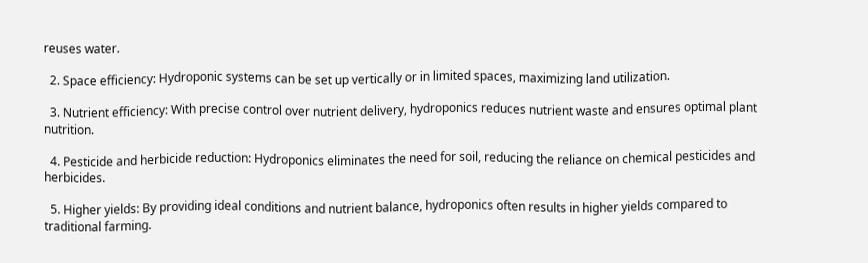reuses water.

  2. Space efficiency: Hydroponic systems can be set up vertically or in limited spaces, maximizing land utilization.

  3. Nutrient efficiency: With precise control over nutrient delivery, hydroponics reduces nutrient waste and ensures optimal plant nutrition.

  4. Pesticide and herbicide reduction: Hydroponics eliminates the need for soil, reducing the reliance on chemical pesticides and herbicides.

  5. Higher yields: By providing ideal conditions and nutrient balance, hydroponics often results in higher yields compared to traditional farming.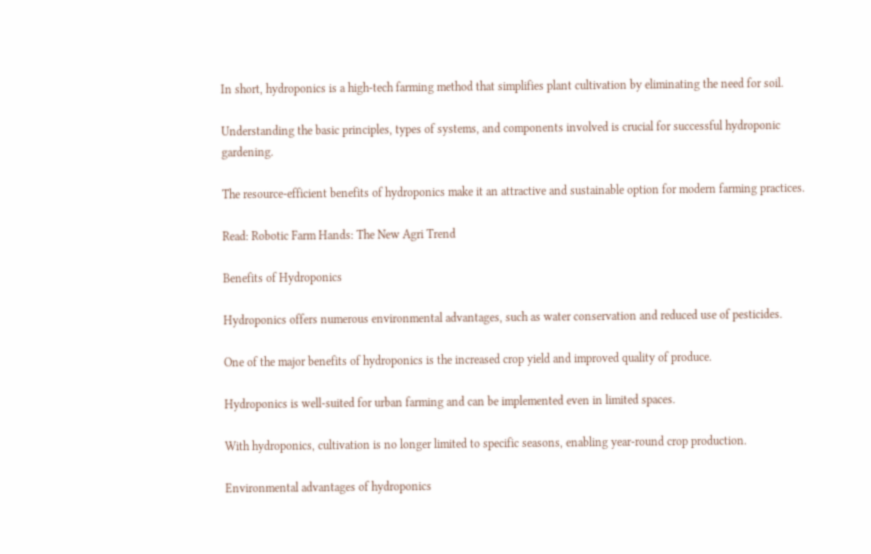In short, hydroponics is a high-tech farming method that simplifies plant cultivation by eliminating the need for soil.

Understanding the basic principles, types of systems, and components involved is crucial for successful hydroponic gardening.

The resource-efficient benefits of hydroponics make it an attractive and sustainable option for modern farming practices.

Read: Robotic Farm Hands: The New Agri Trend

Benefits of Hydroponics

Hydroponics offers numerous environmental advantages, such as water conservation and reduced use of pesticides.

One of the major benefits of hydroponics is the increased crop yield and improved quality of produce.

Hydroponics is well-suited for urban farming and can be implemented even in limited spaces.

With hydroponics, cultivation is no longer limited to specific seasons, enabling year-round crop production.

Environmental advantages of hydroponics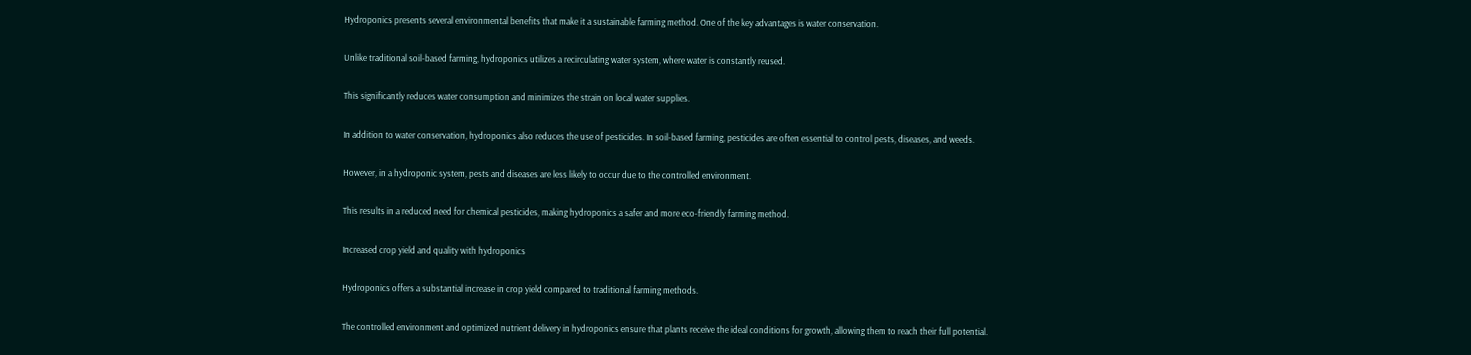Hydroponics presents several environmental benefits that make it a sustainable farming method. One of the key advantages is water conservation.

Unlike traditional soil-based farming, hydroponics utilizes a recirculating water system, where water is constantly reused.

This significantly reduces water consumption and minimizes the strain on local water supplies.

In addition to water conservation, hydroponics also reduces the use of pesticides. In soil-based farming, pesticides are often essential to control pests, diseases, and weeds.

However, in a hydroponic system, pests and diseases are less likely to occur due to the controlled environment.

This results in a reduced need for chemical pesticides, making hydroponics a safer and more eco-friendly farming method.

Increased crop yield and quality with hydroponics

Hydroponics offers a substantial increase in crop yield compared to traditional farming methods.

The controlled environment and optimized nutrient delivery in hydroponics ensure that plants receive the ideal conditions for growth, allowing them to reach their full potential.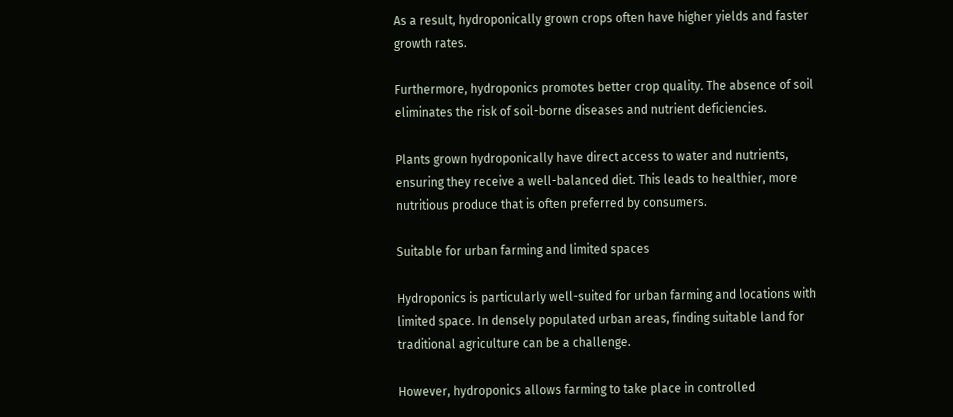As a result, hydroponically grown crops often have higher yields and faster growth rates.

Furthermore, hydroponics promotes better crop quality. The absence of soil eliminates the risk of soil-borne diseases and nutrient deficiencies.

Plants grown hydroponically have direct access to water and nutrients, ensuring they receive a well-balanced diet. This leads to healthier, more nutritious produce that is often preferred by consumers.

Suitable for urban farming and limited spaces

Hydroponics is particularly well-suited for urban farming and locations with limited space. In densely populated urban areas, finding suitable land for traditional agriculture can be a challenge.

However, hydroponics allows farming to take place in controlled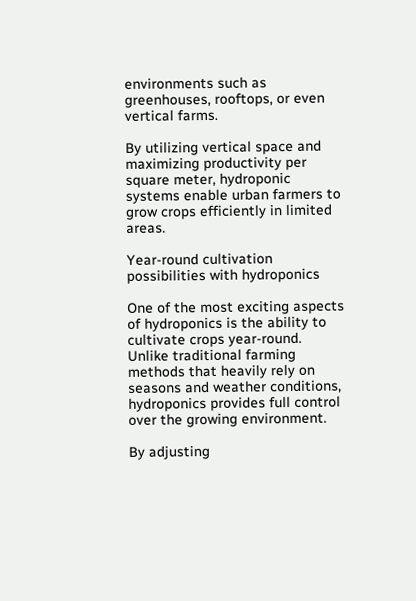environments such as greenhouses, rooftops, or even vertical farms.

By utilizing vertical space and maximizing productivity per square meter, hydroponic systems enable urban farmers to grow crops efficiently in limited areas.

Year-round cultivation possibilities with hydroponics

One of the most exciting aspects of hydroponics is the ability to cultivate crops year-round. Unlike traditional farming methods that heavily rely on seasons and weather conditions, hydroponics provides full control over the growing environment.

By adjusting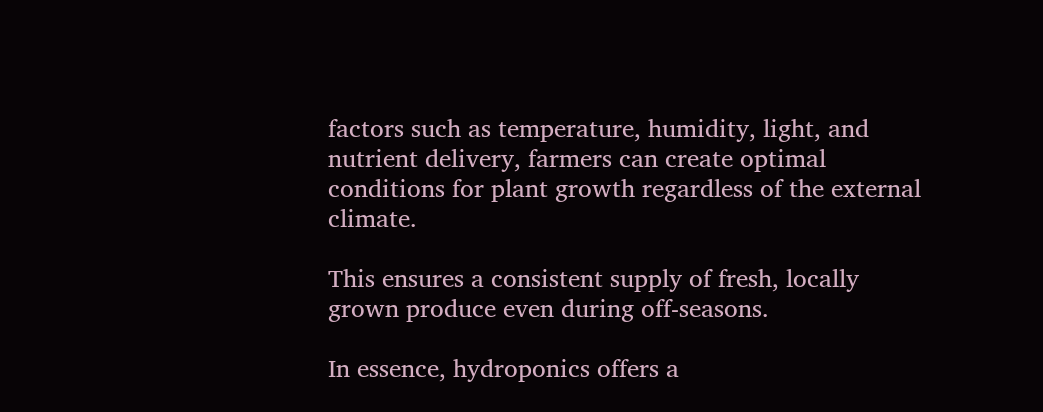factors such as temperature, humidity, light, and nutrient delivery, farmers can create optimal conditions for plant growth regardless of the external climate.

This ensures a consistent supply of fresh, locally grown produce even during off-seasons.

In essence, hydroponics offers a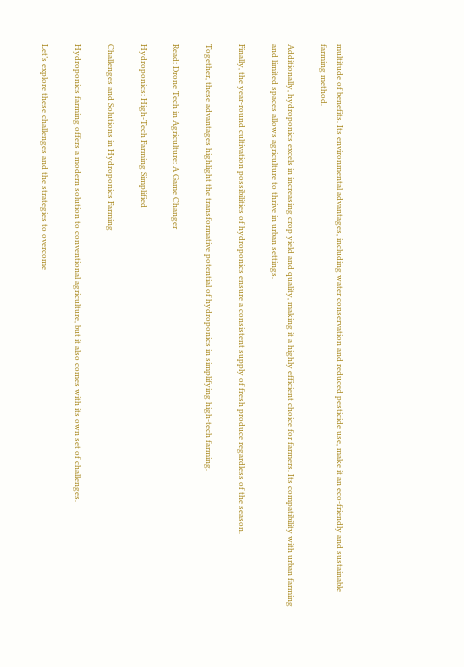multitude of benefits. Its environmental advantages, including water conservation and reduced pesticide use, make it an eco-friendly and sustainable farming method.

Additionally, hydroponics excels in increasing crop yield and quality, making it a highly efficient choice for farmers. Its compatibility with urban farming and limited spaces allows agriculture to thrive in urban settings.

Finally, the year-round cultivation possibilities of hydroponics ensure a consistent supply of fresh produce regardless of the season.

Together, these advantages highlight the transformative potential of hydroponics in simplifying high-tech farming.

Read: Drone Tech in Agriculture: A Game Changer

Hydroponics: High-Tech Farming Simplified

Challenges and Solutions in Hydroponics Farming

Hydroponics farming offers a modern solution to conventional agriculture, but it also comes with its own set of challenges.

Let’s explore these challenges and the strategies to overcome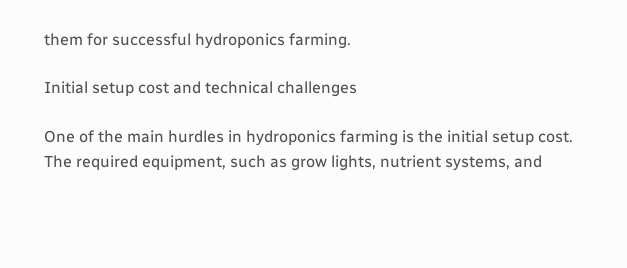them for successful hydroponics farming.

Initial setup cost and technical challenges

One of the main hurdles in hydroponics farming is the initial setup cost. The required equipment, such as grow lights, nutrient systems, and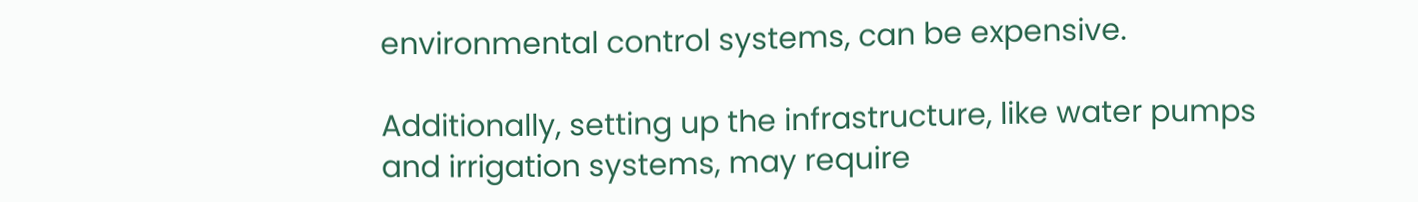environmental control systems, can be expensive.

Additionally, setting up the infrastructure, like water pumps and irrigation systems, may require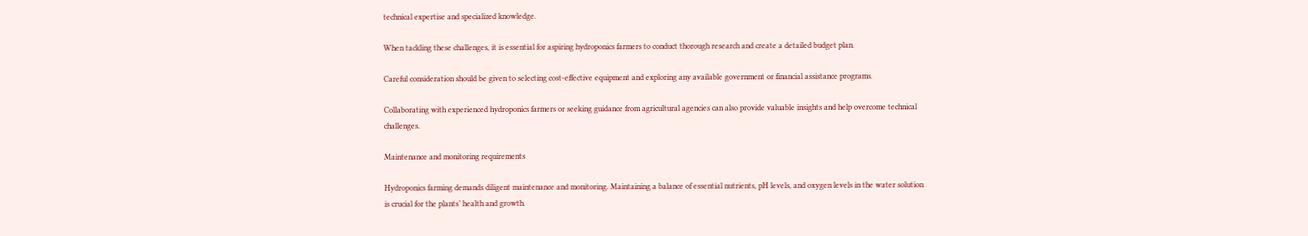technical expertise and specialized knowledge.

When tackling these challenges, it is essential for aspiring hydroponics farmers to conduct thorough research and create a detailed budget plan.

Careful consideration should be given to selecting cost-effective equipment and exploring any available government or financial assistance programs.

Collaborating with experienced hydroponics farmers or seeking guidance from agricultural agencies can also provide valuable insights and help overcome technical challenges.

Maintenance and monitoring requirements

Hydroponics farming demands diligent maintenance and monitoring. Maintaining a balance of essential nutrients, pH levels, and oxygen levels in the water solution is crucial for the plants’ health and growth.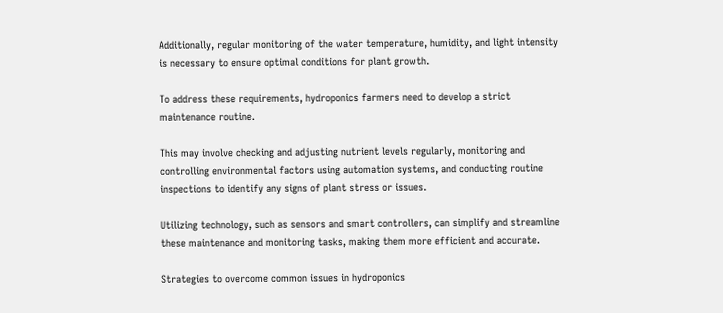Additionally, regular monitoring of the water temperature, humidity, and light intensity is necessary to ensure optimal conditions for plant growth.

To address these requirements, hydroponics farmers need to develop a strict maintenance routine.

This may involve checking and adjusting nutrient levels regularly, monitoring and controlling environmental factors using automation systems, and conducting routine inspections to identify any signs of plant stress or issues.

Utilizing technology, such as sensors and smart controllers, can simplify and streamline these maintenance and monitoring tasks, making them more efficient and accurate.

Strategies to overcome common issues in hydroponics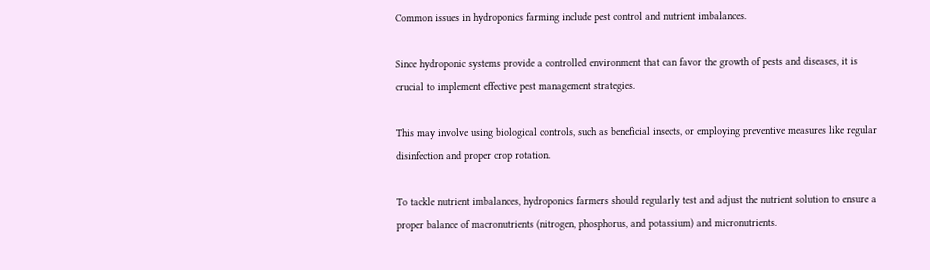Common issues in hydroponics farming include pest control and nutrient imbalances.

Since hydroponic systems provide a controlled environment that can favor the growth of pests and diseases, it is crucial to implement effective pest management strategies.

This may involve using biological controls, such as beneficial insects, or employing preventive measures like regular disinfection and proper crop rotation.

To tackle nutrient imbalances, hydroponics farmers should regularly test and adjust the nutrient solution to ensure a proper balance of macronutrients (nitrogen, phosphorus, and potassium) and micronutrients.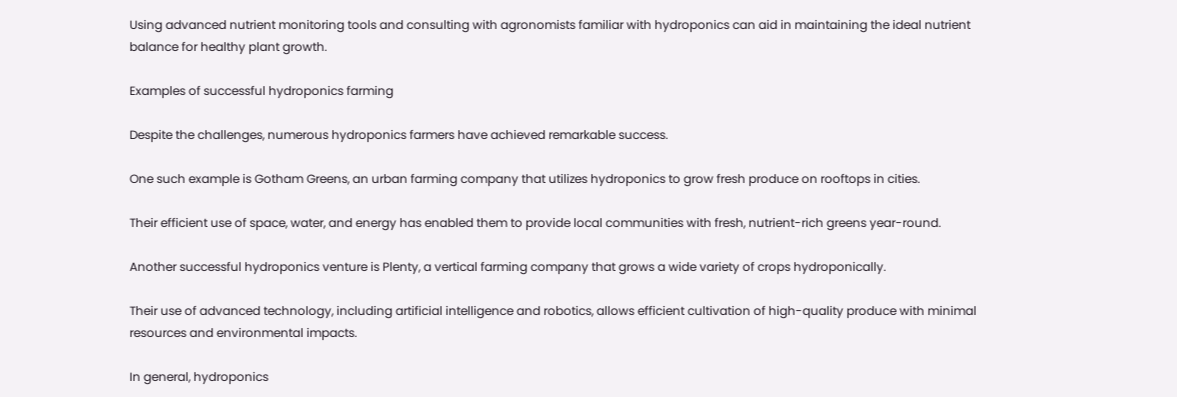Using advanced nutrient monitoring tools and consulting with agronomists familiar with hydroponics can aid in maintaining the ideal nutrient balance for healthy plant growth.

Examples of successful hydroponics farming

Despite the challenges, numerous hydroponics farmers have achieved remarkable success.

One such example is Gotham Greens, an urban farming company that utilizes hydroponics to grow fresh produce on rooftops in cities.

Their efficient use of space, water, and energy has enabled them to provide local communities with fresh, nutrient-rich greens year-round.

Another successful hydroponics venture is Plenty, a vertical farming company that grows a wide variety of crops hydroponically.

Their use of advanced technology, including artificial intelligence and robotics, allows efficient cultivation of high-quality produce with minimal resources and environmental impacts.

In general, hydroponics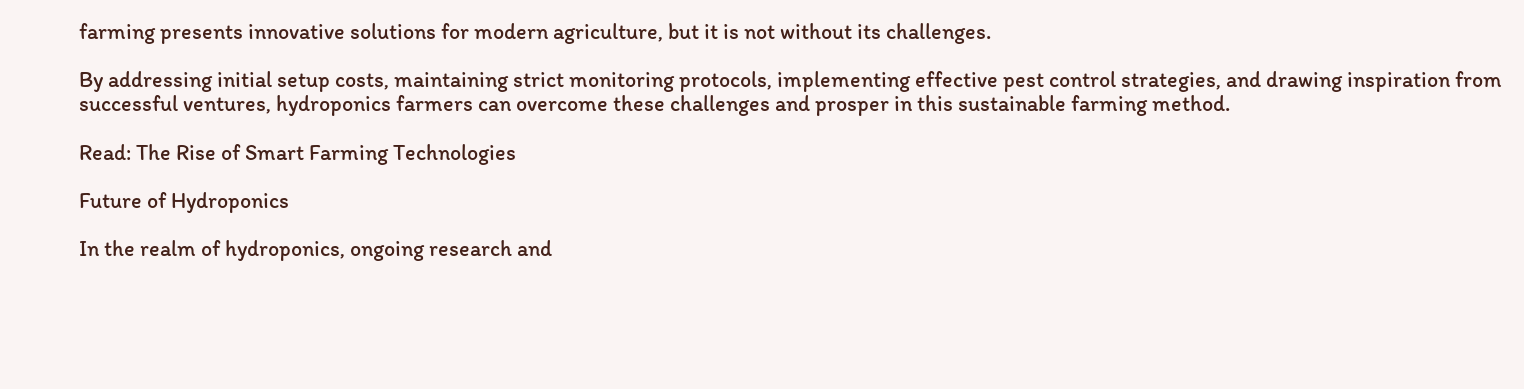farming presents innovative solutions for modern agriculture, but it is not without its challenges.

By addressing initial setup costs, maintaining strict monitoring protocols, implementing effective pest control strategies, and drawing inspiration from successful ventures, hydroponics farmers can overcome these challenges and prosper in this sustainable farming method.

Read: The Rise of Smart Farming Technologies

Future of Hydroponics

In the realm of hydroponics, ongoing research and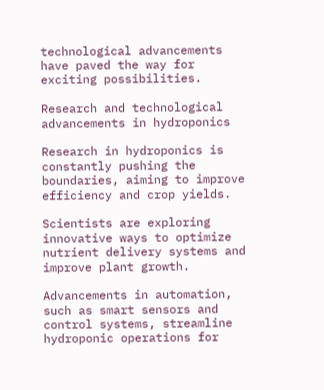technological advancements have paved the way for exciting possibilities.

Research and technological advancements in hydroponics

Research in hydroponics is constantly pushing the boundaries, aiming to improve efficiency and crop yields.

Scientists are exploring innovative ways to optimize nutrient delivery systems and improve plant growth.

Advancements in automation, such as smart sensors and control systems, streamline hydroponic operations for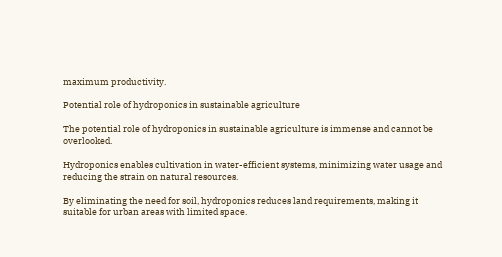maximum productivity.

Potential role of hydroponics in sustainable agriculture

The potential role of hydroponics in sustainable agriculture is immense and cannot be overlooked.

Hydroponics enables cultivation in water-efficient systems, minimizing water usage and reducing the strain on natural resources.

By eliminating the need for soil, hydroponics reduces land requirements, making it suitable for urban areas with limited space.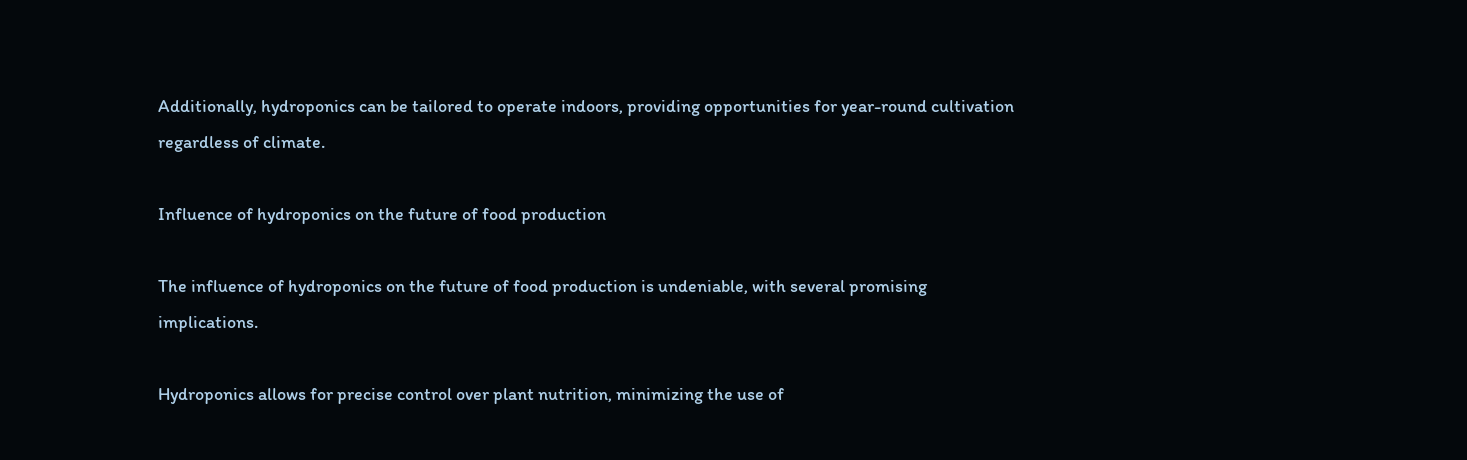Additionally, hydroponics can be tailored to operate indoors, providing opportunities for year-round cultivation regardless of climate.

Influence of hydroponics on the future of food production

The influence of hydroponics on the future of food production is undeniable, with several promising implications.

Hydroponics allows for precise control over plant nutrition, minimizing the use of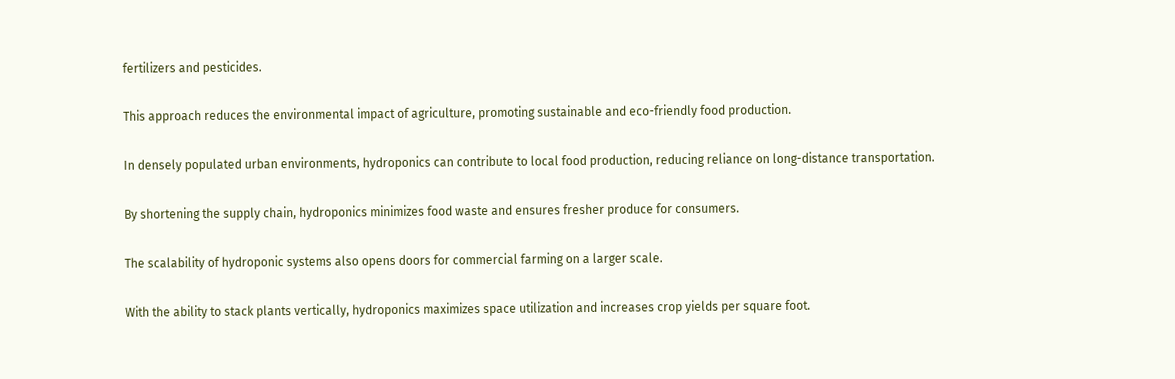fertilizers and pesticides.

This approach reduces the environmental impact of agriculture, promoting sustainable and eco-friendly food production.

In densely populated urban environments, hydroponics can contribute to local food production, reducing reliance on long-distance transportation.

By shortening the supply chain, hydroponics minimizes food waste and ensures fresher produce for consumers.

The scalability of hydroponic systems also opens doors for commercial farming on a larger scale.

With the ability to stack plants vertically, hydroponics maximizes space utilization and increases crop yields per square foot.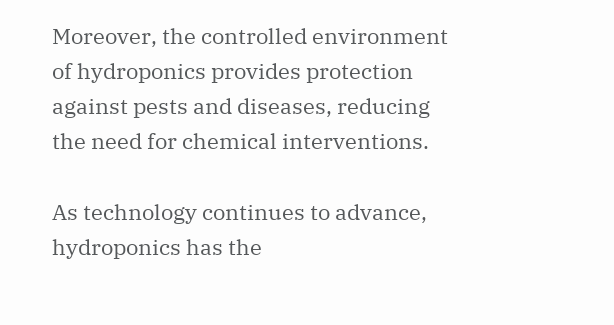Moreover, the controlled environment of hydroponics provides protection against pests and diseases, reducing the need for chemical interventions.

As technology continues to advance, hydroponics has the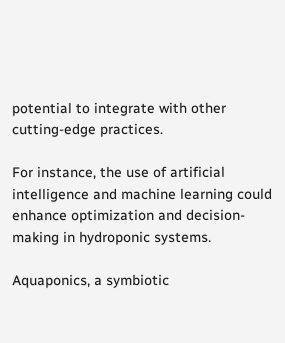potential to integrate with other cutting-edge practices.

For instance, the use of artificial intelligence and machine learning could enhance optimization and decision-making in hydroponic systems.

Aquaponics, a symbiotic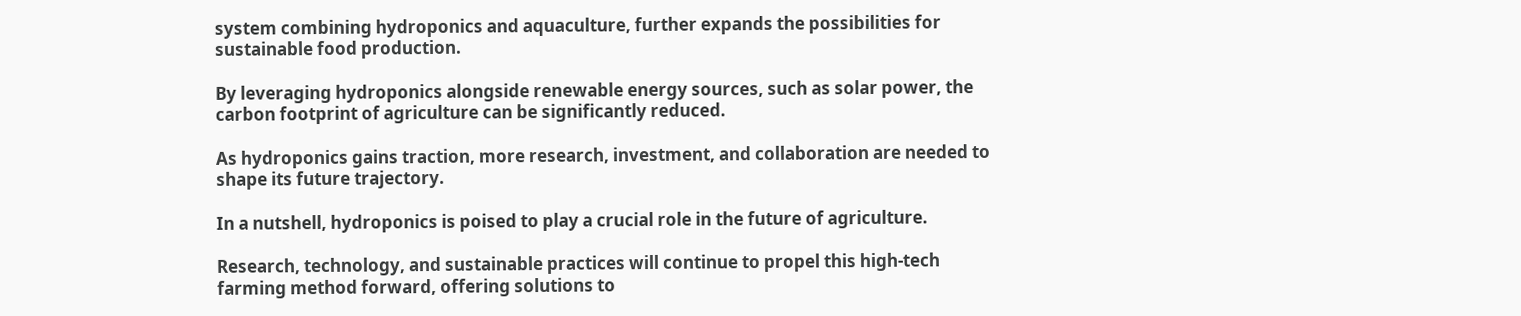system combining hydroponics and aquaculture, further expands the possibilities for sustainable food production.

By leveraging hydroponics alongside renewable energy sources, such as solar power, the carbon footprint of agriculture can be significantly reduced.

As hydroponics gains traction, more research, investment, and collaboration are needed to shape its future trajectory.

In a nutshell, hydroponics is poised to play a crucial role in the future of agriculture.

Research, technology, and sustainable practices will continue to propel this high-tech farming method forward, offering solutions to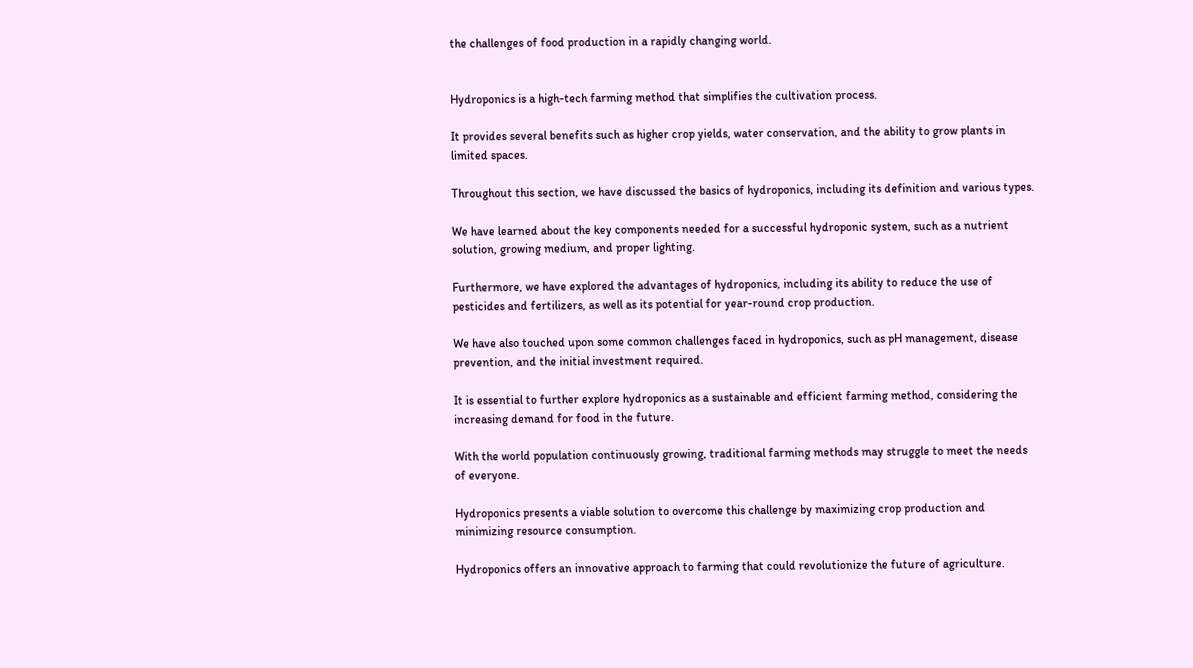the challenges of food production in a rapidly changing world.


Hydroponics is a high-tech farming method that simplifies the cultivation process.

It provides several benefits such as higher crop yields, water conservation, and the ability to grow plants in limited spaces.

Throughout this section, we have discussed the basics of hydroponics, including its definition and various types.

We have learned about the key components needed for a successful hydroponic system, such as a nutrient solution, growing medium, and proper lighting.

Furthermore, we have explored the advantages of hydroponics, including its ability to reduce the use of pesticides and fertilizers, as well as its potential for year-round crop production.

We have also touched upon some common challenges faced in hydroponics, such as pH management, disease prevention, and the initial investment required.

It is essential to further explore hydroponics as a sustainable and efficient farming method, considering the increasing demand for food in the future.

With the world population continuously growing, traditional farming methods may struggle to meet the needs of everyone.

Hydroponics presents a viable solution to overcome this challenge by maximizing crop production and minimizing resource consumption.

Hydroponics offers an innovative approach to farming that could revolutionize the future of agriculture.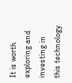It is worth exploring and investing in this technology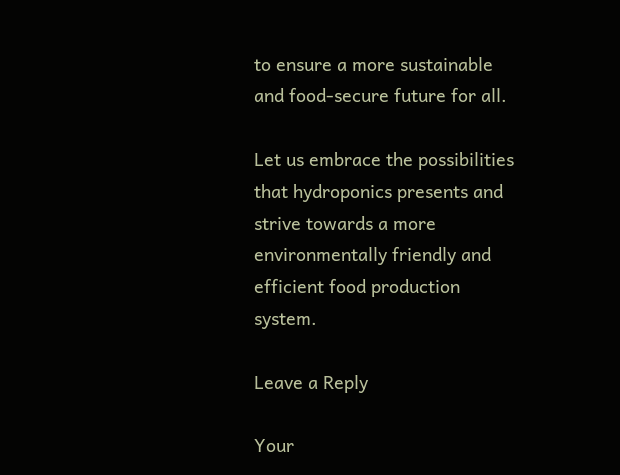to ensure a more sustainable and food-secure future for all.

Let us embrace the possibilities that hydroponics presents and strive towards a more environmentally friendly and efficient food production system.

Leave a Reply

Your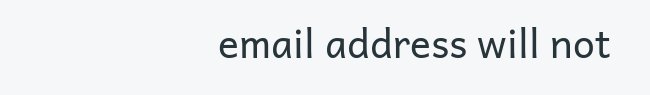email address will not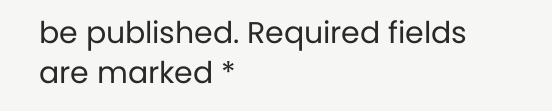be published. Required fields are marked *